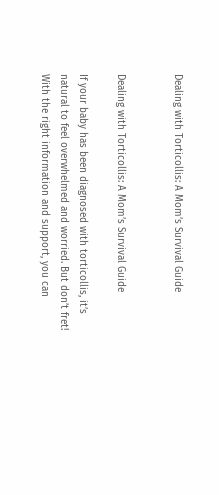Dealing with Torticollis: A Mom’s Survival Guide


Dealing with Torticollis: A Mom’s Survival Guide

If your baby has been diagnosed with torticollis, it’s natural to feel overwhelmed and worried. But don’t fret! With the right information and support, you can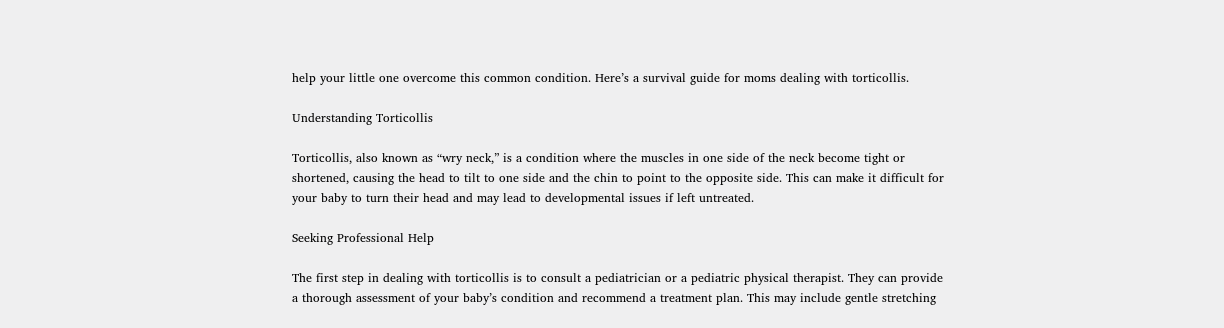help your little one overcome this common condition. Here’s a survival guide for moms dealing with torticollis.

Understanding Torticollis

Torticollis, also known as “wry neck,” is a condition where the muscles in one side of the neck become tight or shortened, causing the head to tilt to one side and the chin to point to the opposite side. This can make it difficult for your baby to turn their head and may lead to developmental issues if left untreated.

Seeking Professional Help

The first step in dealing with torticollis is to consult a pediatrician or a pediatric physical therapist. They can provide a thorough assessment of your baby’s condition and recommend a treatment plan. This may include gentle stretching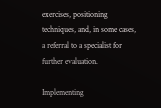exercises, positioning techniques, and, in some cases, a referral to a specialist for further evaluation.

Implementing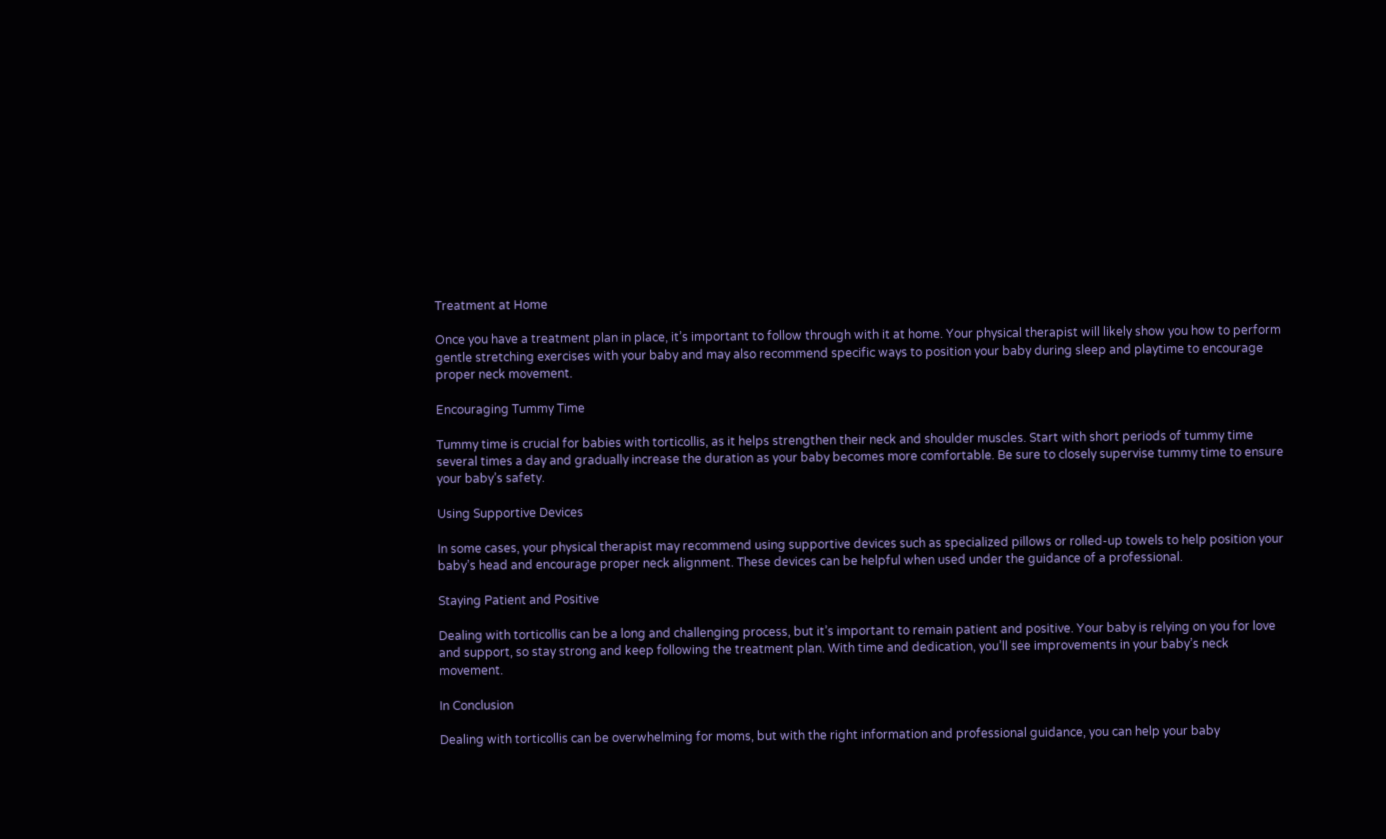Treatment at Home

Once you have a treatment plan in place, it’s important to follow through with it at home. Your physical therapist will likely show you how to perform gentle stretching exercises with your baby and may also recommend specific ways to position your baby during sleep and playtime to encourage proper neck movement.

Encouraging Tummy Time

Tummy time is crucial for babies with torticollis, as it helps strengthen their neck and shoulder muscles. Start with short periods of tummy time several times a day and gradually increase the duration as your baby becomes more comfortable. Be sure to closely supervise tummy time to ensure your baby’s safety.

Using Supportive Devices

In some cases, your physical therapist may recommend using supportive devices such as specialized pillows or rolled-up towels to help position your baby’s head and encourage proper neck alignment. These devices can be helpful when used under the guidance of a professional.

Staying Patient and Positive

Dealing with torticollis can be a long and challenging process, but it’s important to remain patient and positive. Your baby is relying on you for love and support, so stay strong and keep following the treatment plan. With time and dedication, you’ll see improvements in your baby’s neck movement.

In Conclusion

Dealing with torticollis can be overwhelming for moms, but with the right information and professional guidance, you can help your baby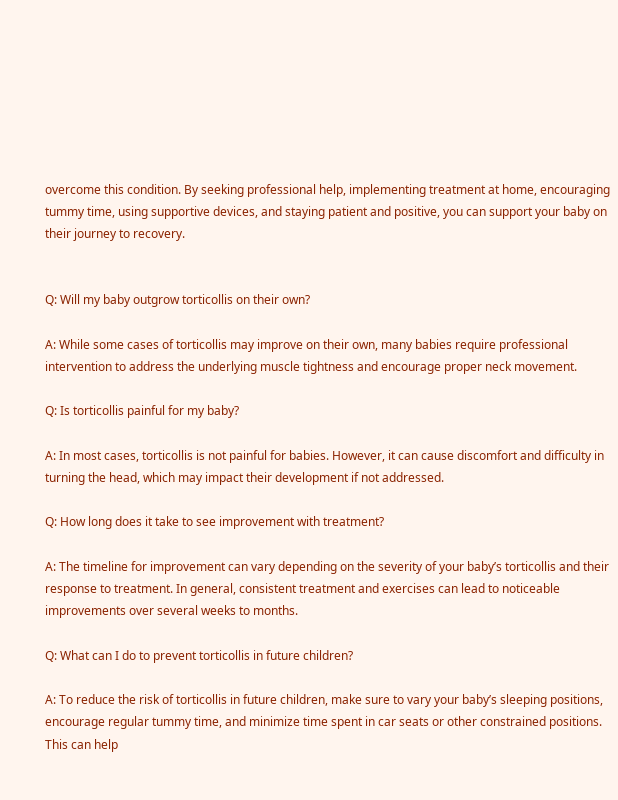overcome this condition. By seeking professional help, implementing treatment at home, encouraging tummy time, using supportive devices, and staying patient and positive, you can support your baby on their journey to recovery.


Q: Will my baby outgrow torticollis on their own?

A: While some cases of torticollis may improve on their own, many babies require professional intervention to address the underlying muscle tightness and encourage proper neck movement.

Q: Is torticollis painful for my baby?

A: In most cases, torticollis is not painful for babies. However, it can cause discomfort and difficulty in turning the head, which may impact their development if not addressed.

Q: How long does it take to see improvement with treatment?

A: The timeline for improvement can vary depending on the severity of your baby’s torticollis and their response to treatment. In general, consistent treatment and exercises can lead to noticeable improvements over several weeks to months.

Q: What can I do to prevent torticollis in future children?

A: To reduce the risk of torticollis in future children, make sure to vary your baby’s sleeping positions, encourage regular tummy time, and minimize time spent in car seats or other constrained positions. This can help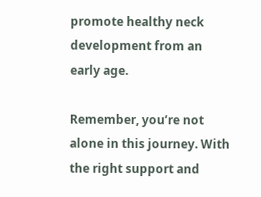promote healthy neck development from an early age.

Remember, you’re not alone in this journey. With the right support and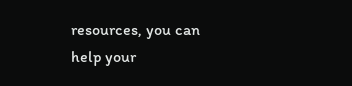resources, you can help your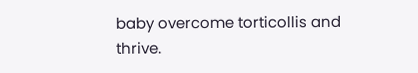baby overcome torticollis and thrive.